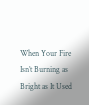When Your Fire Isn’t Burning as Bright as It Used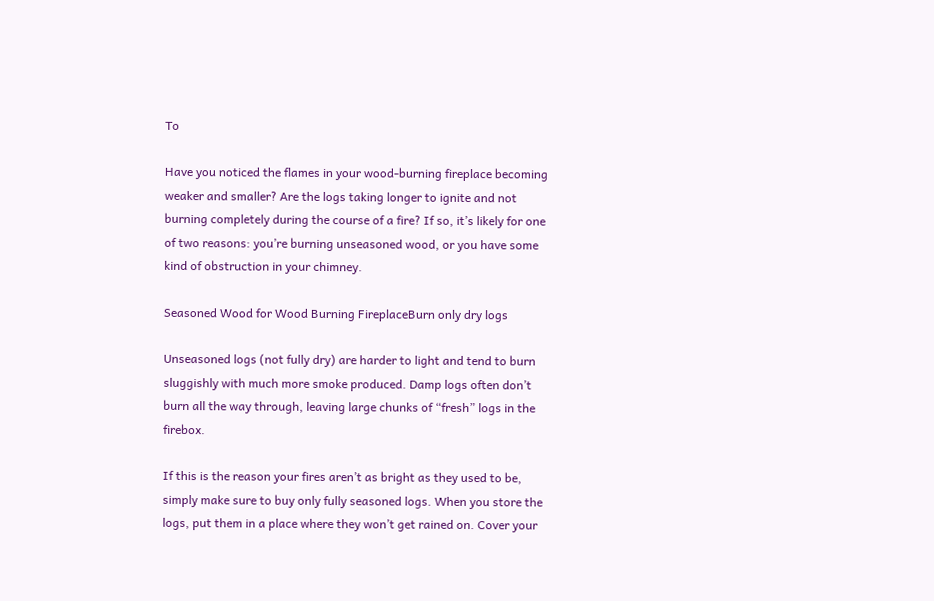To

Have you noticed the flames in your wood-burning fireplace becoming weaker and smaller? Are the logs taking longer to ignite and not burning completely during the course of a fire? If so, it’s likely for one of two reasons: you’re burning unseasoned wood, or you have some kind of obstruction in your chimney.

Seasoned Wood for Wood Burning FireplaceBurn only dry logs

Unseasoned logs (not fully dry) are harder to light and tend to burn sluggishly with much more smoke produced. Damp logs often don’t burn all the way through, leaving large chunks of “fresh” logs in the firebox.

If this is the reason your fires aren’t as bright as they used to be, simply make sure to buy only fully seasoned logs. When you store the logs, put them in a place where they won’t get rained on. Cover your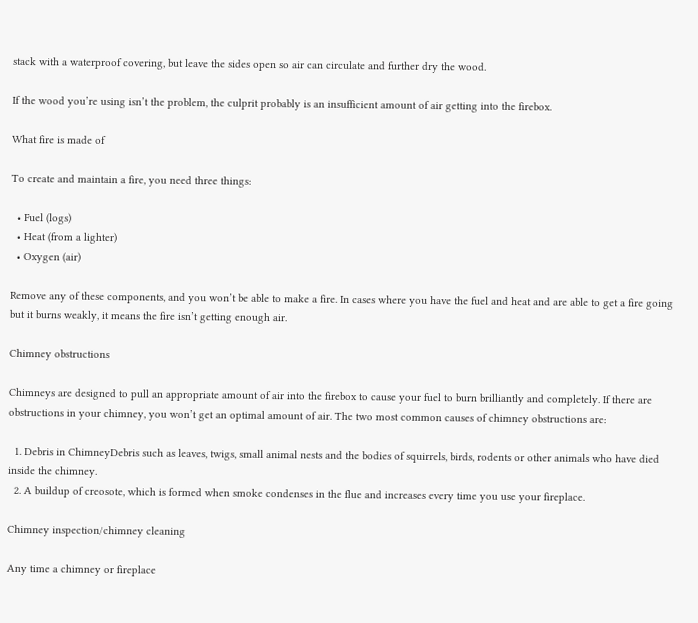stack with a waterproof covering, but leave the sides open so air can circulate and further dry the wood.

If the wood you’re using isn’t the problem, the culprit probably is an insufficient amount of air getting into the firebox.

What fire is made of

To create and maintain a fire, you need three things:

  • Fuel (logs)
  • Heat (from a lighter)
  • Oxygen (air)

Remove any of these components, and you won’t be able to make a fire. In cases where you have the fuel and heat and are able to get a fire going but it burns weakly, it means the fire isn’t getting enough air.

Chimney obstructions

Chimneys are designed to pull an appropriate amount of air into the firebox to cause your fuel to burn brilliantly and completely. If there are obstructions in your chimney, you won’t get an optimal amount of air. The two most common causes of chimney obstructions are:

  1. Debris in ChimneyDebris such as leaves, twigs, small animal nests and the bodies of squirrels, birds, rodents or other animals who have died inside the chimney.
  2. A buildup of creosote, which is formed when smoke condenses in the flue and increases every time you use your fireplace.

Chimney inspection/chimney cleaning

Any time a chimney or fireplace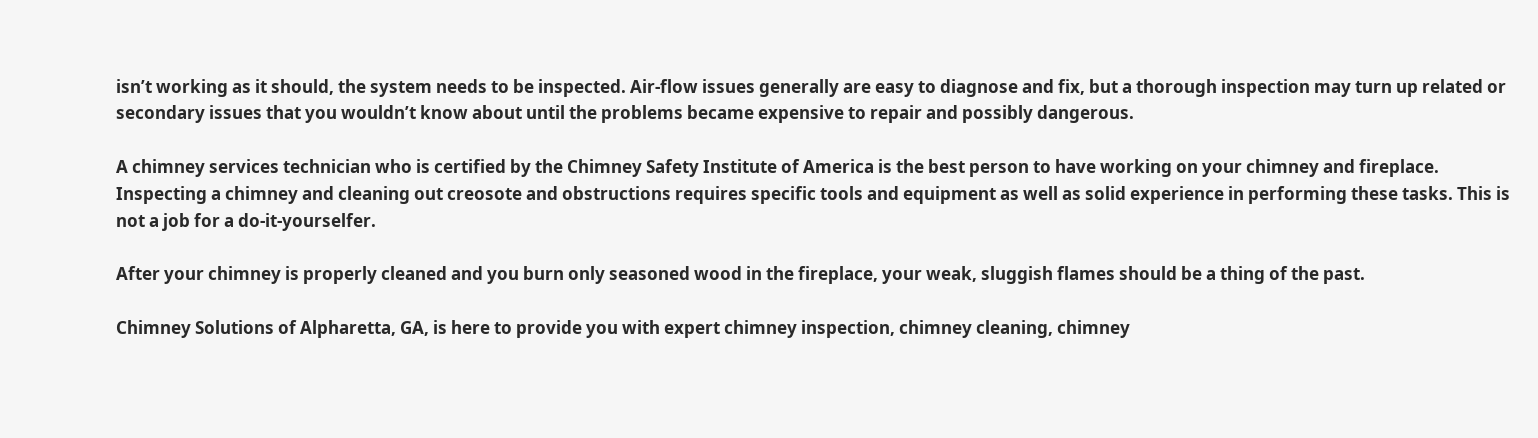isn’t working as it should, the system needs to be inspected. Air-flow issues generally are easy to diagnose and fix, but a thorough inspection may turn up related or secondary issues that you wouldn’t know about until the problems became expensive to repair and possibly dangerous.

A chimney services technician who is certified by the Chimney Safety Institute of America is the best person to have working on your chimney and fireplace. Inspecting a chimney and cleaning out creosote and obstructions requires specific tools and equipment as well as solid experience in performing these tasks. This is not a job for a do-it-yourselfer.

After your chimney is properly cleaned and you burn only seasoned wood in the fireplace, your weak, sluggish flames should be a thing of the past.

Chimney Solutions of Alpharetta, GA, is here to provide you with expert chimney inspection, chimney cleaning, chimney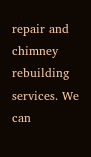repair and chimney rebuilding services. We can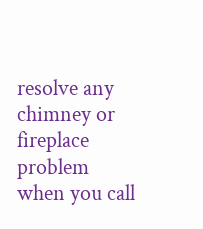resolve any chimney or fireplace problem when you call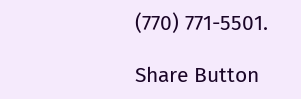(770) 771-5501.

Share Button